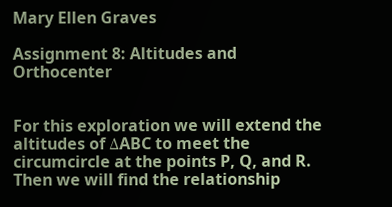Mary Ellen Graves

Assignment 8: Altitudes and Orthocenter


For this exploration we will extend the altitudes of ΔABC to meet the circumcircle at the points P, Q, and R. Then we will find the relationship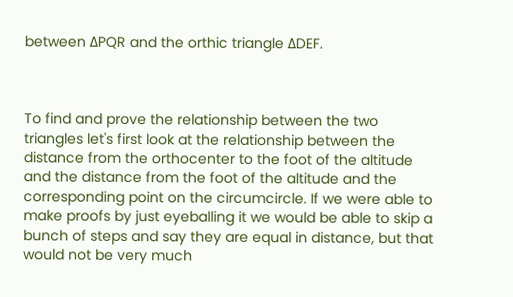between ΔPQR and the orthic triangle ΔDEF.



To find and prove the relationship between the two triangles let's first look at the relationship between the distance from the orthocenter to the foot of the altitude and the distance from the foot of the altitude and the corresponding point on the circumcircle. If we were able to make proofs by just eyeballing it we would be able to skip a bunch of steps and say they are equal in distance, but that would not be very much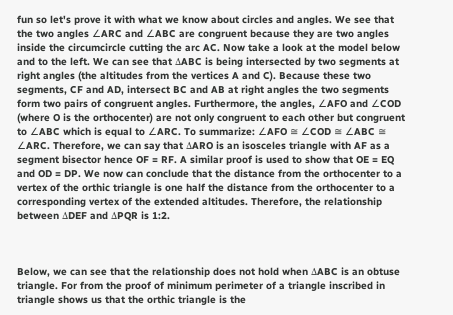fun so let's prove it with what we know about circles and angles. We see that the two angles ∠ARC and ∠ABC are congruent because they are two angles inside the circumcircle cutting the arc AC. Now take a look at the model below and to the left. We can see that ΔABC is being intersected by two segments at right angles (the altitudes from the vertices A and C). Because these two segments, CF and AD, intersect BC and AB at right angles the two segments form two pairs of congruent angles. Furthermore, the angles, ∠AFO and ∠COD (where O is the orthocenter) are not only congruent to each other but congruent to ∠ABC which is equal to ∠ARC. To summarize: ∠AFO ≅ ∠COD ≅ ∠ABC ≅ ∠ARC. Therefore, we can say that ΔARO is an isosceles triangle with AF as a segment bisector hence OF = RF. A similar proof is used to show that OE = EQ and OD = DP. We now can conclude that the distance from the orthocenter to a vertex of the orthic triangle is one half the distance from the orthocenter to a corresponding vertex of the extended altitudes. Therefore, the relationship between ΔDEF and ΔPQR is 1:2.



Below, we can see that the relationship does not hold when ΔABC is an obtuse triangle. For from the proof of minimum perimeter of a triangle inscribed in triangle shows us that the orthic triangle is the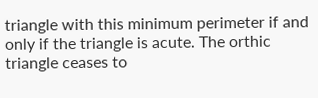triangle with this minimum perimeter if and only if the triangle is acute. The orthic triangle ceases to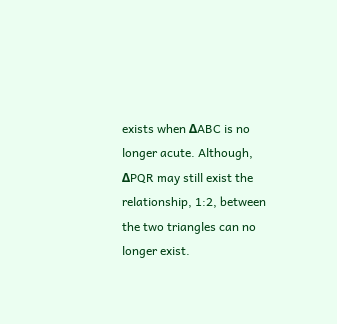exists when ΔABC is no longer acute. Although, ΔPQR may still exist the relationship, 1:2, between the two triangles can no longer exist.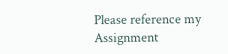Please reference my Assignment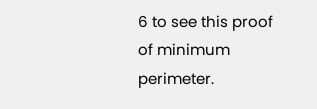6 to see this proof of minimum perimeter.